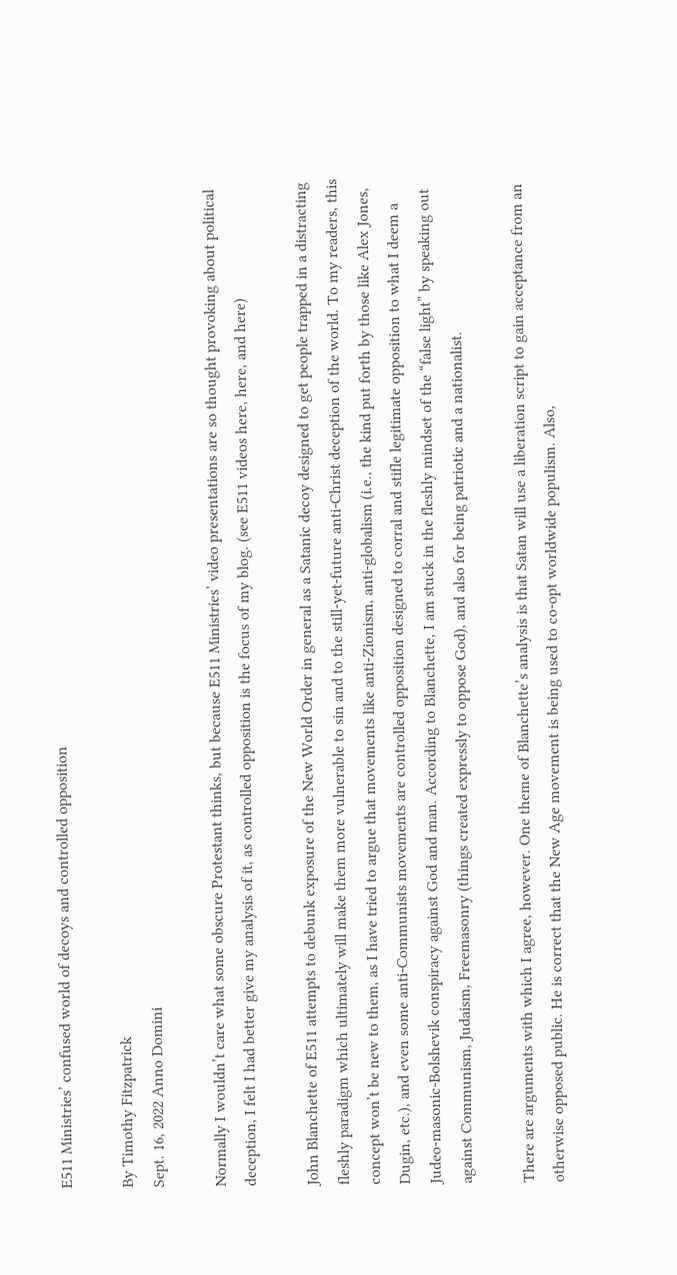E511 Ministries’ confused world of decoys and controlled opposition

By Timothy Fitzpatrick
Sept. 16, 2022 Anno Domini

Normally I wouldn’t care what some obscure Protestant thinks, but because E511 Ministries’ video presentations are so thought provoking about political deception, I felt I had better give my analysis of it, as controlled opposition is the focus of my blog. (see E511 videos here, here, and here)

John Blanchette of E511 attempts to debunk exposure of the New World Order in general as a Satanic decoy designed to get people trapped in a distracting fleshly paradigm which ultimately will make them more vulnerable to sin and to the still-yet-future anti-Christ deception of the world. To my readers, this concept won’t be new to them, as I have tried to argue that movements like anti-Zionism, anti-globalism (i.e., the kind put forth by those like Alex Jones, Dugin, etc.), and even some anti-Communists movements are controlled opposition designed to corral and stifle legitimate opposition to what I deem a Judeo-masonic-Bolshevik conspiracy against God and man. According to Blanchette, I am stuck in the fleshly mindset of the “false light” by speaking out against Communism, Judaism, Freemasonry (things created expressly to oppose God), and also for being patriotic and a nationalist.

There are arguments with which I agree, however. One theme of Blanchette’s analysis is that Satan will use a liberation script to gain acceptance from an otherwise opposed public. He is correct that the New Age movement is being used to co-opt worldwide populism. Also,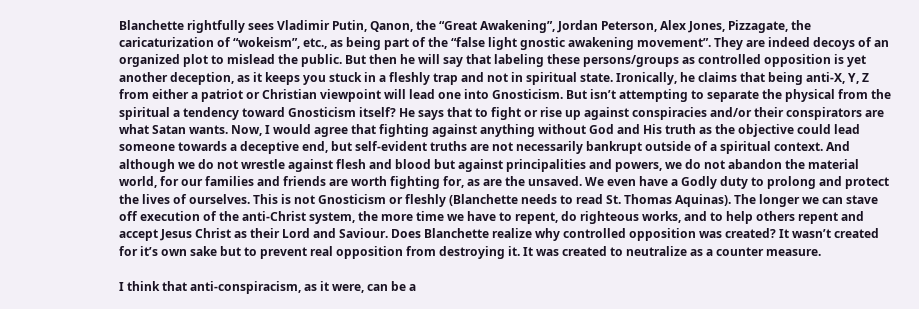Blanchette rightfully sees Vladimir Putin, Qanon, the “Great Awakening”, Jordan Peterson, Alex Jones, Pizzagate, the caricaturization of “wokeism”, etc., as being part of the “false light gnostic awakening movement”. They are indeed decoys of an organized plot to mislead the public. But then he will say that labeling these persons/groups as controlled opposition is yet another deception, as it keeps you stuck in a fleshly trap and not in spiritual state. Ironically, he claims that being anti-X, Y, Z from either a patriot or Christian viewpoint will lead one into Gnosticism. But isn’t attempting to separate the physical from the spiritual a tendency toward Gnosticism itself? He says that to fight or rise up against conspiracies and/or their conspirators are what Satan wants. Now, I would agree that fighting against anything without God and His truth as the objective could lead someone towards a deceptive end, but self-evident truths are not necessarily bankrupt outside of a spiritual context. And although we do not wrestle against flesh and blood but against principalities and powers, we do not abandon the material world, for our families and friends are worth fighting for, as are the unsaved. We even have a Godly duty to prolong and protect the lives of ourselves. This is not Gnosticism or fleshly (Blanchette needs to read St. Thomas Aquinas). The longer we can stave off execution of the anti-Christ system, the more time we have to repent, do righteous works, and to help others repent and accept Jesus Christ as their Lord and Saviour. Does Blanchette realize why controlled opposition was created? It wasn’t created for it’s own sake but to prevent real opposition from destroying it. It was created to neutralize as a counter measure.

I think that anti-conspiracism, as it were, can be a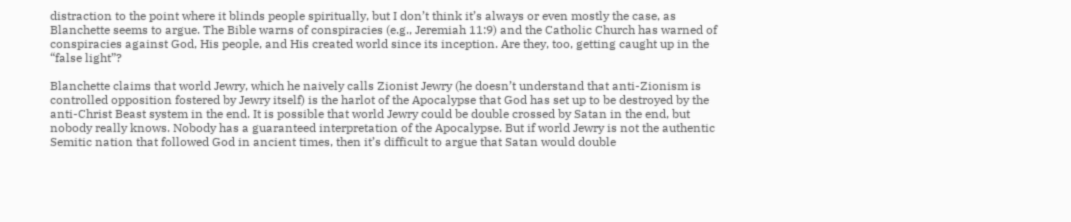distraction to the point where it blinds people spiritually, but I don’t think it’s always or even mostly the case, as Blanchette seems to argue. The Bible warns of conspiracies (e.g., Jeremiah 11:9) and the Catholic Church has warned of conspiracies against God, His people, and His created world since its inception. Are they, too, getting caught up in the “false light”?

Blanchette claims that world Jewry, which he naively calls Zionist Jewry (he doesn’t understand that anti-Zionism is controlled opposition fostered by Jewry itself) is the harlot of the Apocalypse that God has set up to be destroyed by the anti-Christ Beast system in the end. It is possible that world Jewry could be double crossed by Satan in the end, but nobody really knows. Nobody has a guaranteed interpretation of the Apocalypse. But if world Jewry is not the authentic Semitic nation that followed God in ancient times, then it’s difficult to argue that Satan would double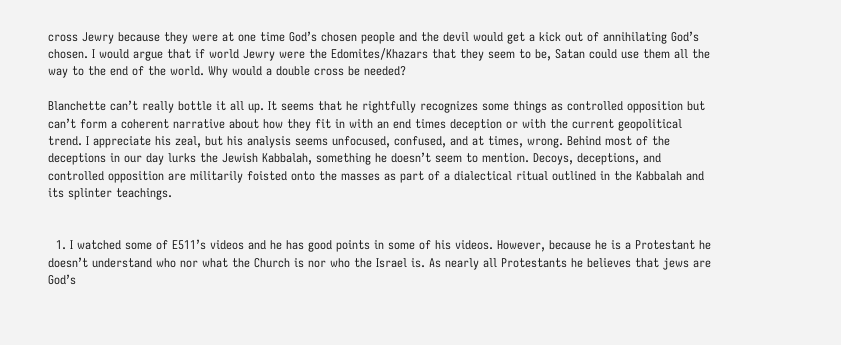cross Jewry because they were at one time God’s chosen people and the devil would get a kick out of annihilating God’s chosen. I would argue that if world Jewry were the Edomites/Khazars that they seem to be, Satan could use them all the way to the end of the world. Why would a double cross be needed?

Blanchette can’t really bottle it all up. It seems that he rightfully recognizes some things as controlled opposition but can’t form a coherent narrative about how they fit in with an end times deception or with the current geopolitical trend. I appreciate his zeal, but his analysis seems unfocused, confused, and at times, wrong. Behind most of the deceptions in our day lurks the Jewish Kabbalah, something he doesn’t seem to mention. Decoys, deceptions, and controlled opposition are militarily foisted onto the masses as part of a dialectical ritual outlined in the Kabbalah and its splinter teachings.


  1. I watched some of E511’s videos and he has good points in some of his videos. However, because he is a Protestant he doesn’t understand who nor what the Church is nor who the Israel is. As nearly all Protestants he believes that jews are God’s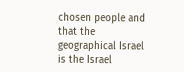chosen people and that the geographical Israel is the Israel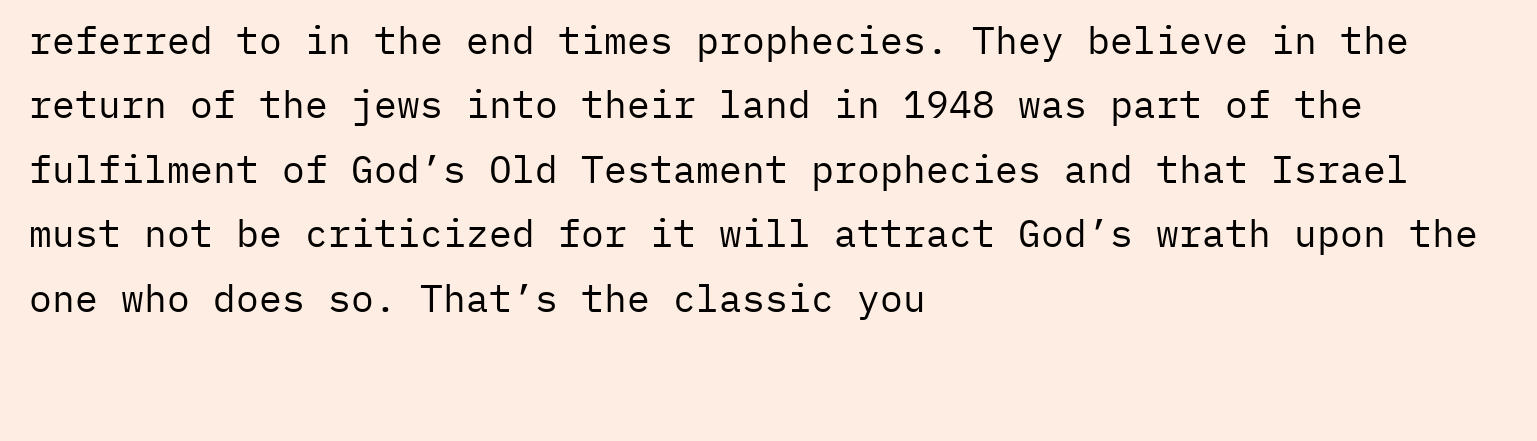referred to in the end times prophecies. They believe in the return of the jews into their land in 1948 was part of the fulfilment of God’s Old Testament prophecies and that Israel must not be criticized for it will attract God’s wrath upon the one who does so. That’s the classic you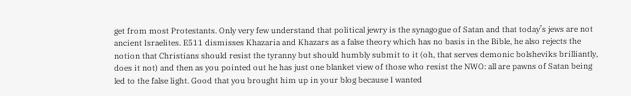get from most Protestants. Only very few understand that political jewry is the synagogue of Satan and that today’s jews are not ancient Israelites. E511 dismisses Khazaria and Khazars as a false theory which has no basis in the Bible, he also rejects the notion that Christians should resist the tyranny but should humbly submit to it (oh, that serves demonic bolsheviks brilliantly, does it not) and then as you pointed out he has just one blanket view of those who resist the NWO: all are pawns of Satan being led to the false light. Good that you brought him up in your blog because I wanted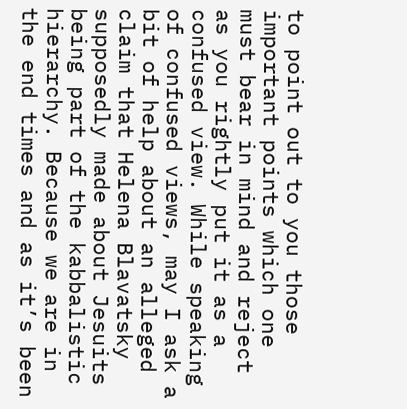to point out to you those important points which one must bear in mind and reject as you rightly put it as a confused view. While speaking of confused views, may I ask a bit of help about an alleged claim that Helena Blavatsky supposedly made about Jesuits being part of the kabbalistic hierarchy. Because we are in the end times and as it’s been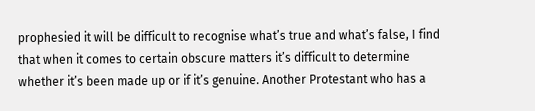prophesied it will be difficult to recognise what’s true and what’s false, I find that when it comes to certain obscure matters it’s difficult to determine whether it’s been made up or if it’s genuine. Another Protestant who has a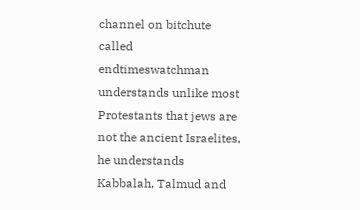channel on bitchute called endtimeswatchman understands unlike most Protestants that jews are not the ancient Israelites, he understands Kabbalah, Talmud and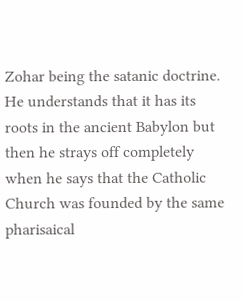Zohar being the satanic doctrine. He understands that it has its roots in the ancient Babylon but then he strays off completely when he says that the Catholic Church was founded by the same pharisaical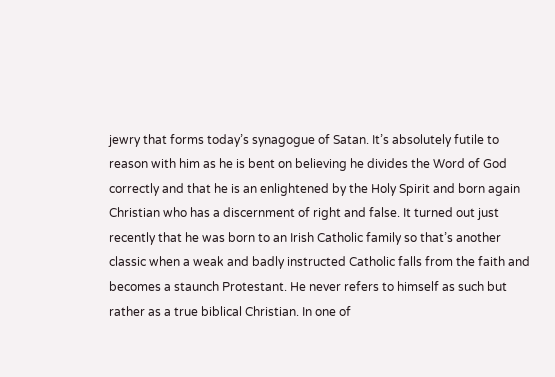jewry that forms today’s synagogue of Satan. It’s absolutely futile to reason with him as he is bent on believing he divides the Word of God correctly and that he is an enlightened by the Holy Spirit and born again Christian who has a discernment of right and false. It turned out just recently that he was born to an Irish Catholic family so that’s another classic when a weak and badly instructed Catholic falls from the faith and becomes a staunch Protestant. He never refers to himself as such but rather as a true biblical Christian. In one of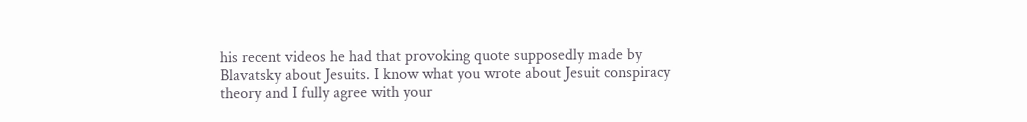his recent videos he had that provoking quote supposedly made by Blavatsky about Jesuits. I know what you wrote about Jesuit conspiracy theory and I fully agree with your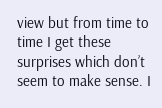view but from time to time I get these surprises which don’t seem to make sense. I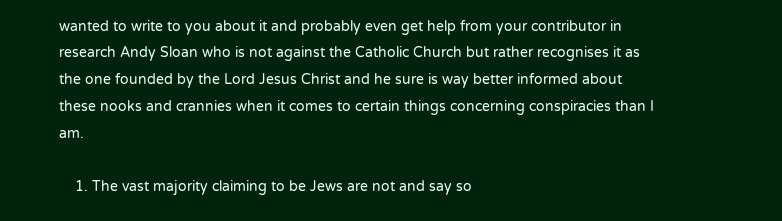wanted to write to you about it and probably even get help from your contributor in research Andy Sloan who is not against the Catholic Church but rather recognises it as the one founded by the Lord Jesus Christ and he sure is way better informed about these nooks and crannies when it comes to certain things concerning conspiracies than I am.

    1. The vast majority claiming to be Jews are not and say so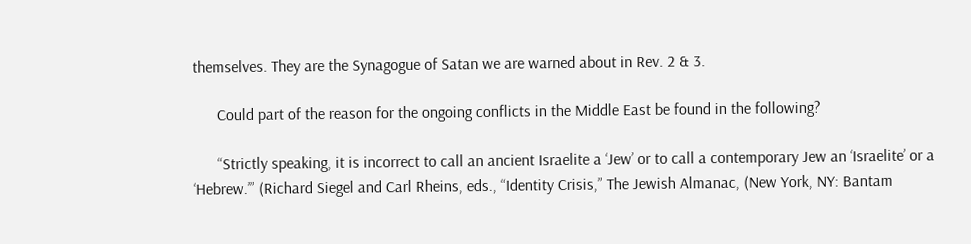themselves. They are the Synagogue of Satan we are warned about in Rev. 2 & 3.

      Could part of the reason for the ongoing conflicts in the Middle East be found in the following?

      “Strictly speaking, it is incorrect to call an ancient Israelite a ‘Jew’ or to call a contemporary Jew an ‘Israelite’ or a ‘Hebrew.’” (Richard Siegel and Carl Rheins, eds., “Identity Crisis,” The Jewish Almanac, (New York, NY: Bantam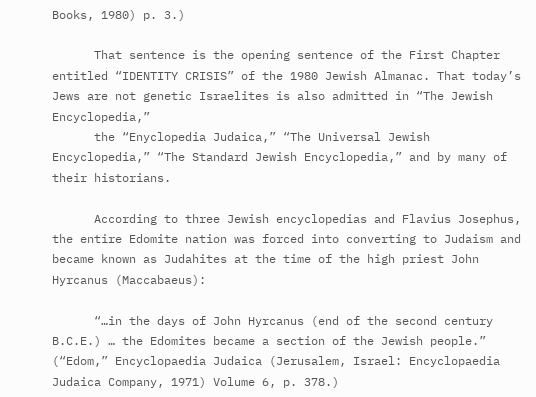Books, 1980) p. 3.)

      That sentence is the opening sentence of the First Chapter entitled “IDENTITY CRISIS” of the 1980 Jewish Almanac. That today’s Jews are not genetic Israelites is also admitted in “The Jewish Encyclopedia,”
      the “Enyclopedia Judaica,” “The Universal Jewish Encyclopedia,” “The Standard Jewish Encyclopedia,” and by many of their historians.

      According to three Jewish encyclopedias and Flavius Josephus, the entire Edomite nation was forced into converting to Judaism and became known as Judahites at the time of the high priest John Hyrcanus (Maccabaeus):

      “…in the days of John Hyrcanus (end of the second century B.C.E.) … the Edomites became a section of the Jewish people.” (“Edom,” Encyclopaedia Judaica (Jerusalem, Israel: Encyclopaedia Judaica Company, 1971) Volume 6, p. 378.)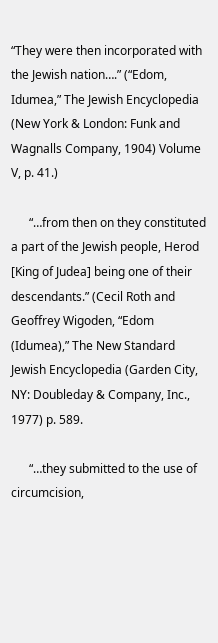“They were then incorporated with the Jewish nation….” (“Edom, Idumea,” The Jewish Encyclopedia (New York & London: Funk and Wagnalls Company, 1904) Volume V, p. 41.)

      “…from then on they constituted a part of the Jewish people, Herod [King of Judea] being one of their descendants.” (Cecil Roth and Geoffrey Wigoden, “Edom (Idumea),” The New Standard Jewish Encyclopedia (Garden City, NY: Doubleday & Company, Inc., 1977) p. 589.

      “…they submitted to the use of circumcision,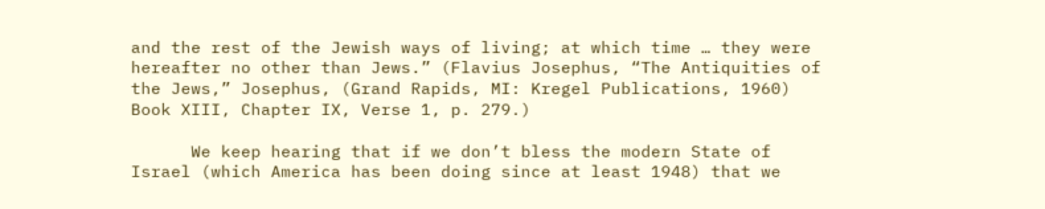and the rest of the Jewish ways of living; at which time … they were hereafter no other than Jews.” (Flavius Josephus, “The Antiquities of the Jews,” Josephus, (Grand Rapids, MI: Kregel Publications, 1960) Book XIII, Chapter IX, Verse 1, p. 279.)

      We keep hearing that if we don’t bless the modern State of Israel (which America has been doing since at least 1948) that we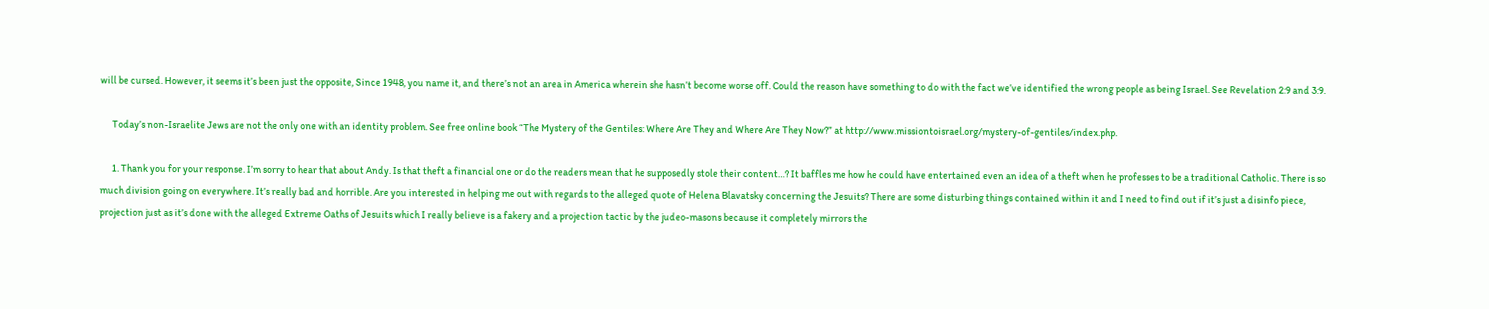will be cursed. However, it seems it’s been just the opposite, Since 1948, you name it, and there’s not an area in America wherein she hasn’t become worse off. Could the reason have something to do with the fact we’ve identified the wrong people as being Israel. See Revelation 2:9 and 3:9.

      Today’s non-Israelite Jews are not the only one with an identity problem. See free online book “The Mystery of the Gentiles: Where Are They and Where Are They Now?” at http://www.missiontoisrael.org/mystery-of-gentiles/index.php.

      1. Thank you for your response. I’m sorry to hear that about Andy. Is that theft a financial one or do the readers mean that he supposedly stole their content…? It baffles me how he could have entertained even an idea of a theft when he professes to be a traditional Catholic. There is so much division going on everywhere. It’s really bad and horrible. Are you interested in helping me out with regards to the alleged quote of Helena Blavatsky concerning the Jesuits? There are some disturbing things contained within it and I need to find out if it’s just a disinfo piece, projection just as it’s done with the alleged Extreme Oaths of Jesuits which I really believe is a fakery and a projection tactic by the judeo-masons because it completely mirrors the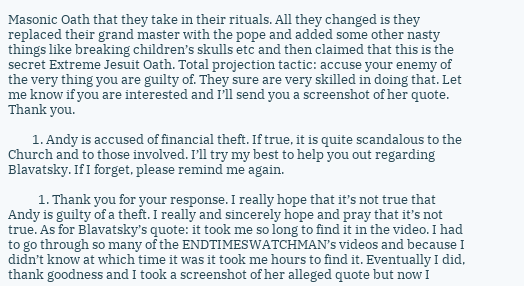Masonic Oath that they take in their rituals. All they changed is they replaced their grand master with the pope and added some other nasty things like breaking children’s skulls etc and then claimed that this is the secret Extreme Jesuit Oath. Total projection tactic: accuse your enemy of the very thing you are guilty of. They sure are very skilled in doing that. Let me know if you are interested and I’ll send you a screenshot of her quote. Thank you.

        1. Andy is accused of financial theft. If true, it is quite scandalous to the Church and to those involved. I’ll try my best to help you out regarding Blavatsky. If I forget, please remind me again.

          1. Thank you for your response. I really hope that it’s not true that Andy is guilty of a theft. I really and sincerely hope and pray that it’s not true. As for Blavatsky’s quote: it took me so long to find it in the video. I had to go through so many of the ENDTIMESWATCHMAN’s videos and because I didn’t know at which time it was it took me hours to find it. Eventually I did, thank goodness and I took a screenshot of her alleged quote but now I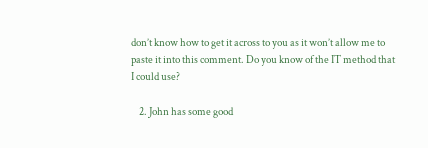don’t know how to get it across to you as it won’t allow me to paste it into this comment. Do you know of the IT method that I could use?

    2. John has some good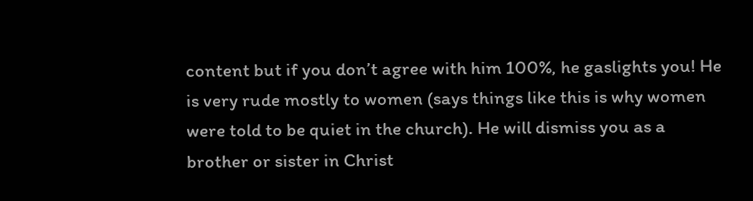content but if you don’t agree with him 100%, he gaslights you! He is very rude mostly to women (says things like this is why women were told to be quiet in the church). He will dismiss you as a brother or sister in Christ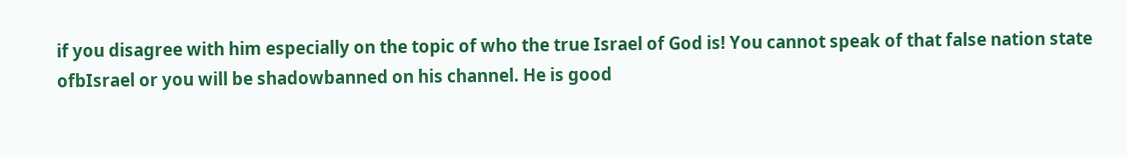if you disagree with him especially on the topic of who the true Israel of God is! You cannot speak of that false nation state ofbIsrael or you will be shadowbanned on his channel. He is good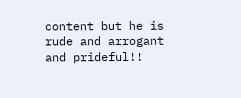content but he is rude and arrogant and prideful!!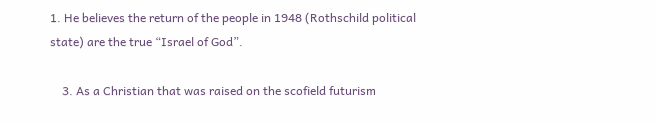1. He believes the return of the people in 1948 (Rothschild political state) are the true “Israel of God”.

    3. As a Christian that was raised on the scofield futurism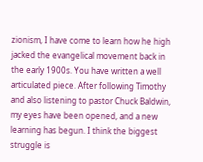zionism, I have come to learn how he high jacked the evangelical movement back in the early 1900s. You have written a well articulated piece. After following Timothy and also listening to pastor Chuck Baldwin, my eyes have been opened, and a new learning has begun. I think the biggest struggle is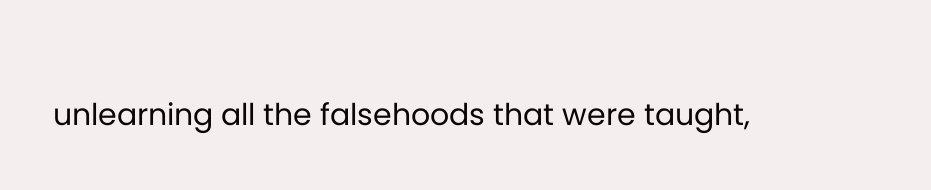unlearning all the falsehoods that were taught,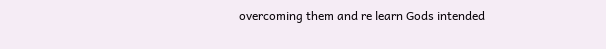overcoming them and re learn Gods intended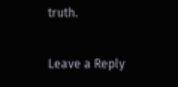truth.

Leave a Reply